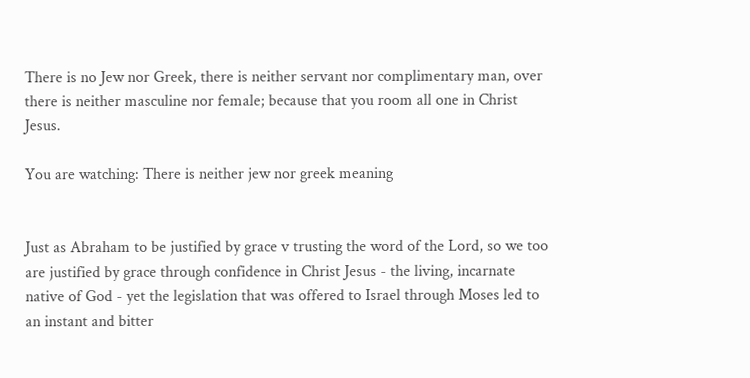There is no Jew nor Greek, there is neither servant nor complimentary man, over there is neither masculine nor female; because that you room all one in Christ Jesus.

You are watching: There is neither jew nor greek meaning


Just as Abraham to be justified by grace v trusting the word of the Lord, so we too are justified by grace through confidence in Christ Jesus - the living, incarnate native of God - yet the legislation that was offered to Israel through Moses led to an instant and bitter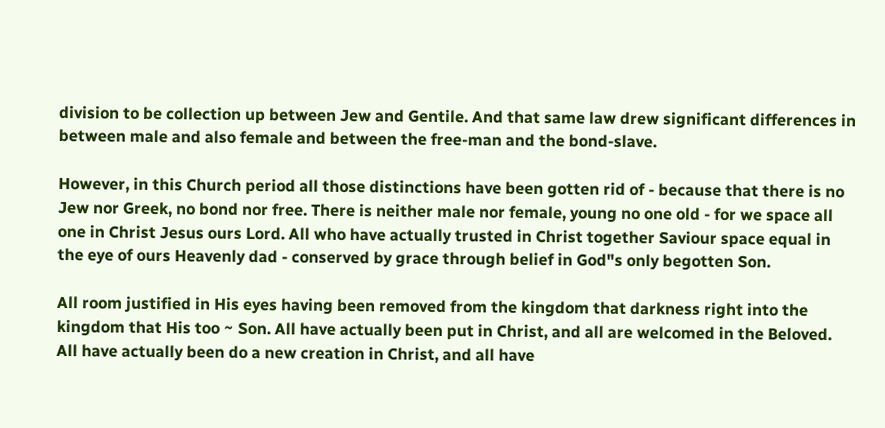division to be collection up between Jew and Gentile. And that same law drew significant differences in between male and also female and between the free-man and the bond-slave.

However, in this Church period all those distinctions have been gotten rid of - because that there is no Jew nor Greek, no bond nor free. There is neither male nor female, young no one old - for we space all one in Christ Jesus ours Lord. All who have actually trusted in Christ together Saviour space equal in the eye of ours Heavenly dad - conserved by grace through belief in God"s only begotten Son.

All room justified in His eyes having been removed from the kingdom that darkness right into the kingdom that His too ~ Son. All have actually been put in Christ, and all are welcomed in the Beloved. All have actually been do a new creation in Christ, and all have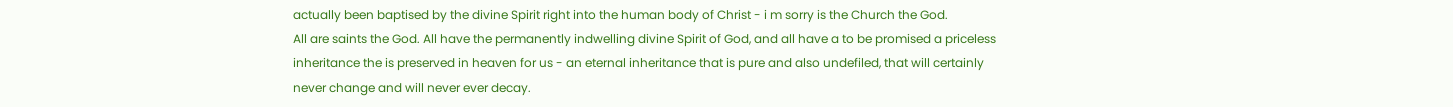actually been baptised by the divine Spirit right into the human body of Christ - i m sorry is the Church the God.
All are saints the God. All have the permanently indwelling divine Spirit of God, and all have a to be promised a priceless inheritance the is preserved in heaven for us - an eternal inheritance that is pure and also undefiled, that will certainly never change and will never ever decay.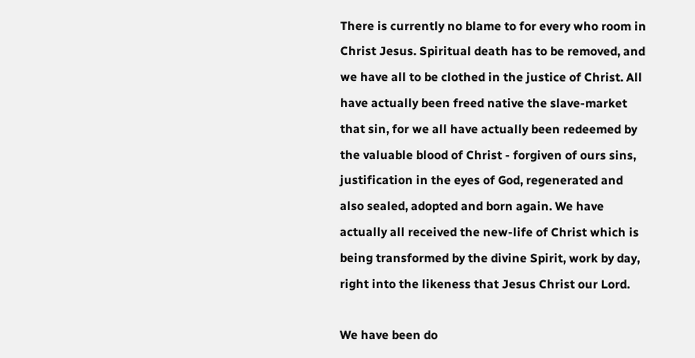There is currently no blame to for every who room in Christ Jesus. Spiritual death has to be removed, and we have all to be clothed in the justice of Christ. All have actually been freed native the slave-market that sin, for we all have actually been redeemed by the valuable blood of Christ - forgiven of ours sins, justification in the eyes of God, regenerated and also sealed, adopted and born again. We have actually all received the new-life of Christ which is being transformed by the divine Spirit, work by day, right into the likeness that Jesus Christ our Lord.

We have been do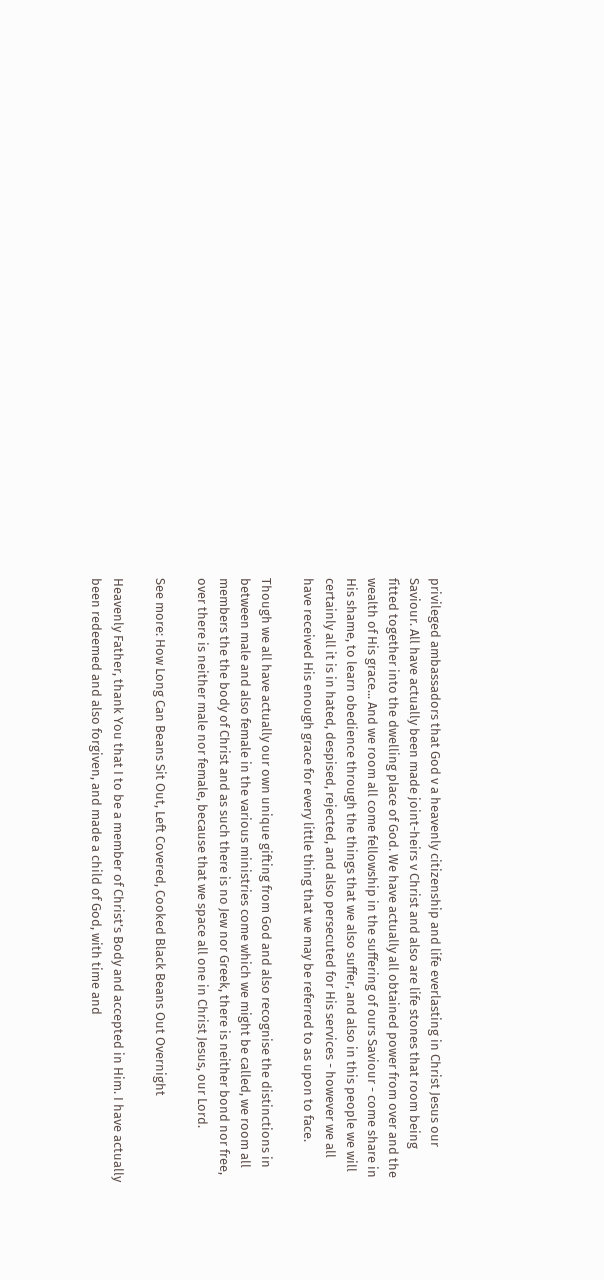privileged ambassadors that God v a heavenly citizenship and life everlasting in Christ Jesus our Saviour. All have actually been made joint-heirs v Christ and also are life stones that room being fitted together into the dwelling place of God. We have actually all obtained power from over and the wealth of His grace... And we room all come fellowship in the suffering of ours Saviour - come share in His shame, to learn obedience through the things that we also suffer, and also in this people we will certainly all it is in hated, despised, rejected, and also persecuted for His services - however we all have received His enough grace for every little thing that we may be referred to as upon to face.

Though we all have actually our own unique gifting from God and also recognise the distinctions in between male and also female in the various ministries come which we might be called, we room all members the the body of Christ and as such there is no Jew nor Greek, there is neither bond nor free, over there is neither male nor female, because that we space all one in Christ Jesus, our Lord.

See more: How Long Can Beans Sit Out, Left Covered, Cooked Black Beans Out Overnight

Heavenly Father, thank You that I to be a member of Christ’s Body and accepted in Him. I have actually been redeemed and also forgiven, and made a child of God, with time and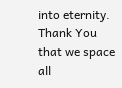into eternity. Thank You that we space all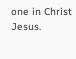one in Christ Jesus.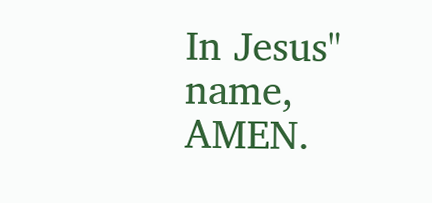In Jesus" name, AMEN.